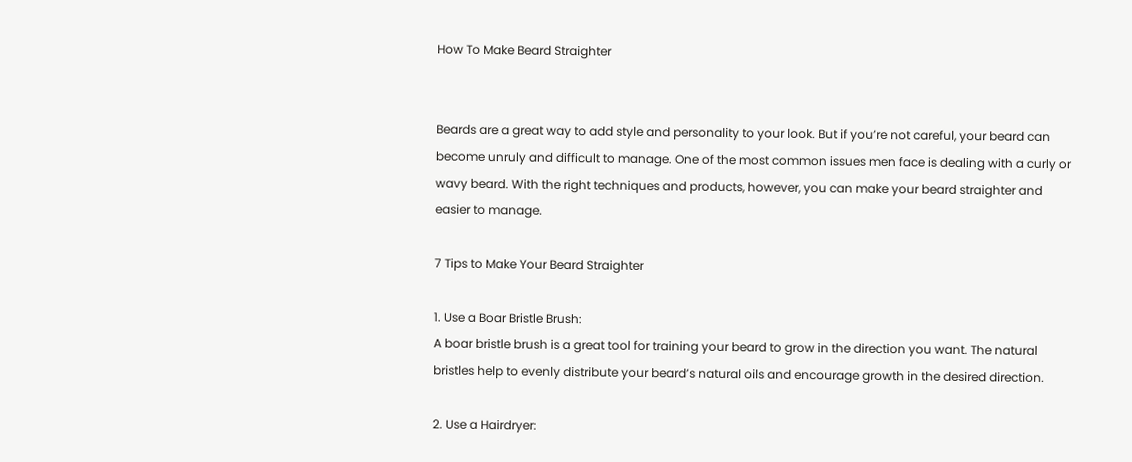How To Make Beard Straighter


Beards are a great way to add style and personality to your look. But if you’re not careful, your beard can become unruly and difficult to manage. One of the most common issues men face is dealing with a curly or wavy beard. With the right techniques and products, however, you can make your beard straighter and easier to manage.

7 Tips to Make Your Beard Straighter

1. Use a Boar Bristle Brush:
A boar bristle brush is a great tool for training your beard to grow in the direction you want. The natural bristles help to evenly distribute your beard’s natural oils and encourage growth in the desired direction.

2. Use a Hairdryer: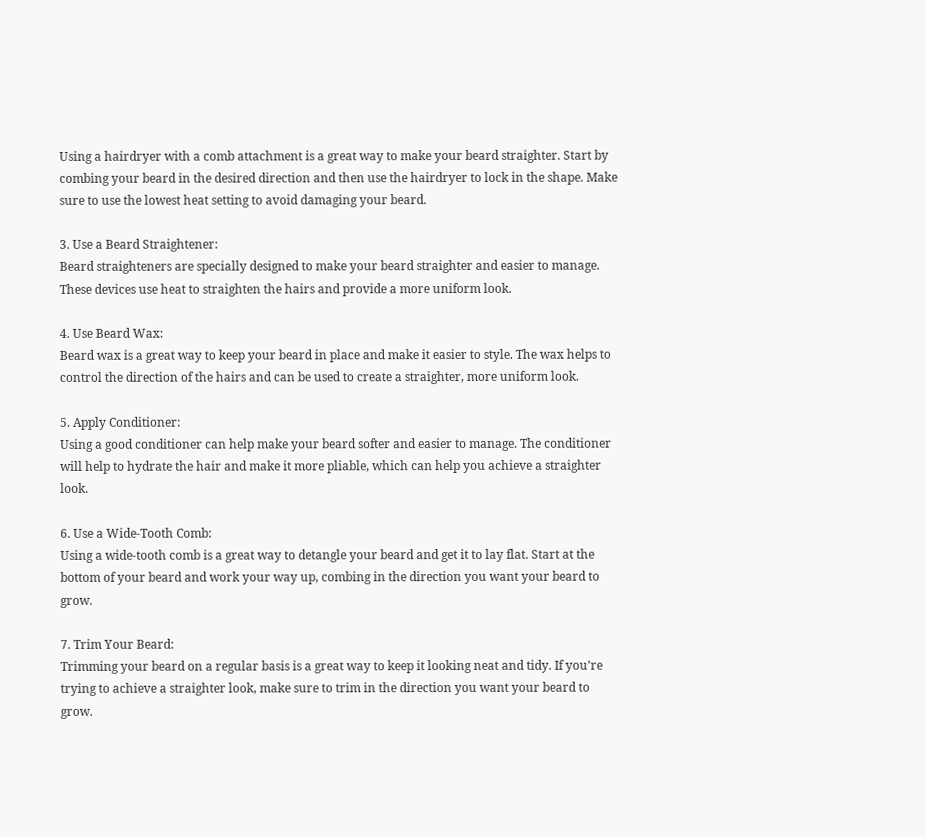Using a hairdryer with a comb attachment is a great way to make your beard straighter. Start by combing your beard in the desired direction and then use the hairdryer to lock in the shape. Make sure to use the lowest heat setting to avoid damaging your beard.

3. Use a Beard Straightener:
Beard straighteners are specially designed to make your beard straighter and easier to manage. These devices use heat to straighten the hairs and provide a more uniform look.

4. Use Beard Wax:
Beard wax is a great way to keep your beard in place and make it easier to style. The wax helps to control the direction of the hairs and can be used to create a straighter, more uniform look.

5. Apply Conditioner:
Using a good conditioner can help make your beard softer and easier to manage. The conditioner will help to hydrate the hair and make it more pliable, which can help you achieve a straighter look.

6. Use a Wide-Tooth Comb:
Using a wide-tooth comb is a great way to detangle your beard and get it to lay flat. Start at the bottom of your beard and work your way up, combing in the direction you want your beard to grow.

7. Trim Your Beard:
Trimming your beard on a regular basis is a great way to keep it looking neat and tidy. If you’re trying to achieve a straighter look, make sure to trim in the direction you want your beard to grow.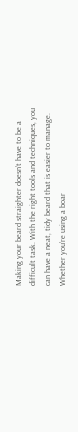Making your beard straighter doesn’t have to be a difficult task. With the right tools and techniques, you can have a neat, tidy beard that is easier to manage. Whether you’re using a boar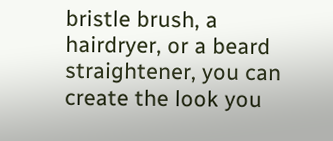bristle brush, a hairdryer, or a beard straightener, you can create the look you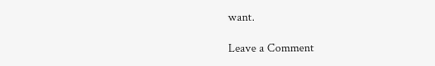want.

Leave a Comment